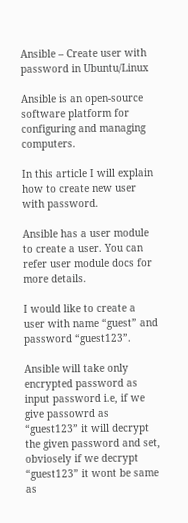Ansible – Create user with password in Ubuntu/Linux

Ansible is an open-source software platform for configuring and managing computers.

In this article I will explain how to create new user with password.

Ansible has a user module to create a user. You can refer user module docs for more details.

I would like to create a user with name “guest” and password “guest123”.

Ansible will take only encrypted password as input password i.e, if we give passowrd as “guest123” it will decrypt the given password and set, obviosely if we decrypt “guest123” it wont be same as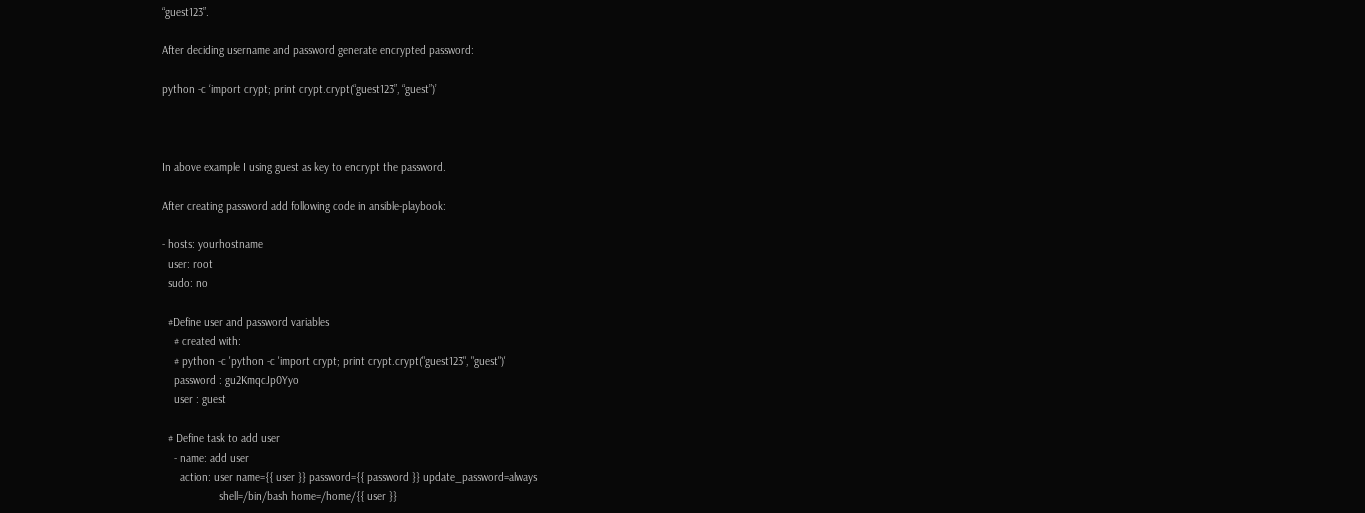“guest123”.

After deciding username and password generate encrypted password:

python -c ‘import crypt; print crypt.crypt(“guest123”, “guest”)’



In above example I using guest as key to encrypt the password.

After creating password add following code in ansible-playbook:

- hosts: yourhostname
  user: root
  sudo: no

  #Define user and password variables
    # created with:
    # python -c 'python -c 'import crypt; print crypt.crypt("guest123", "guest")'
    password : gu2KmqcJp0Yyo
    user : guest

  # Define task to add user
    - name: add user
      action: user name={{ user }} password={{ password }} update_password=always
                   shell=/bin/bash home=/home/{{ user }}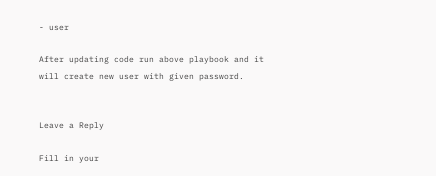- user

After updating code run above playbook and it will create new user with given password.


Leave a Reply

Fill in your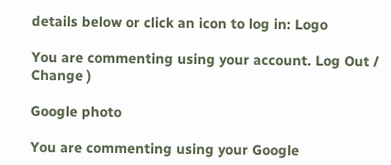details below or click an icon to log in: Logo

You are commenting using your account. Log Out /  Change )

Google photo

You are commenting using your Google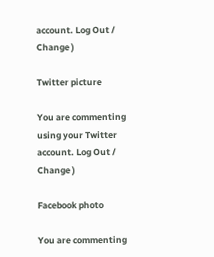account. Log Out /  Change )

Twitter picture

You are commenting using your Twitter account. Log Out /  Change )

Facebook photo

You are commenting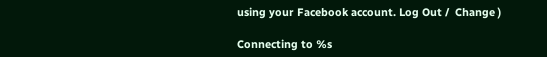using your Facebook account. Log Out /  Change )

Connecting to %s